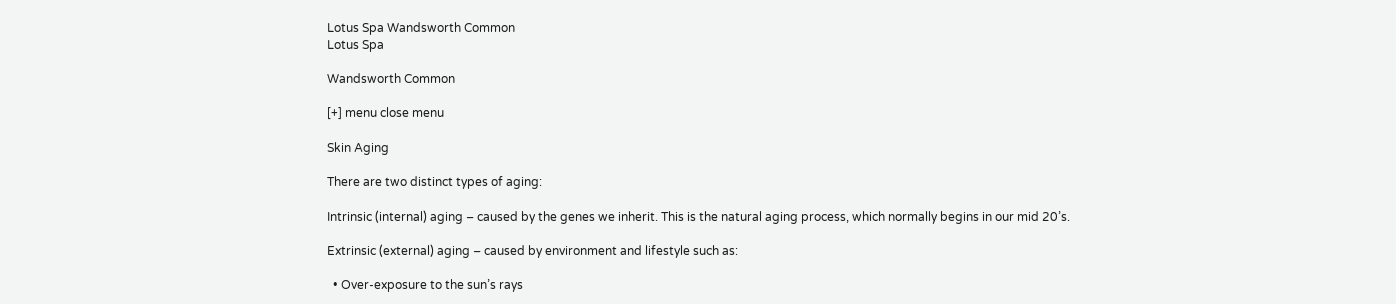Lotus Spa Wandsworth Common
Lotus Spa

Wandsworth Common

[+] menu close menu

Skin Aging

There are two distinct types of aging:

Intrinsic (internal) aging – caused by the genes we inherit. This is the natural aging process, which normally begins in our mid 20’s.

Extrinsic (external) aging – caused by environment and lifestyle such as:

  • Over-exposure to the sun’s rays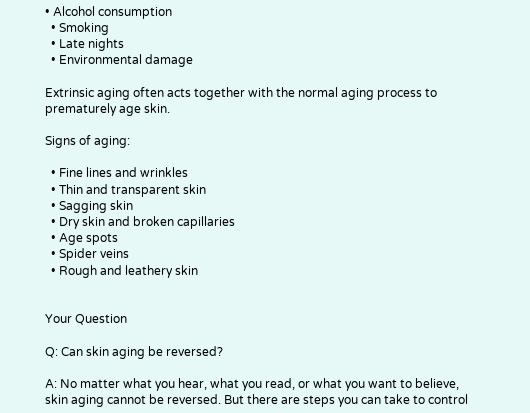• Alcohol consumption
  • Smoking
  • Late nights
  • Environmental damage

Extrinsic aging often acts together with the normal aging process to prematurely age skin.

Signs of aging:

  • Fine lines and wrinkles
  • Thin and transparent skin
  • Sagging skin
  • Dry skin and broken capillaries
  • Age spots
  • Spider veins
  • Rough and leathery skin


Your Question

Q: Can skin aging be reversed?

A: No matter what you hear, what you read, or what you want to believe, skin aging cannot be reversed. But there are steps you can take to control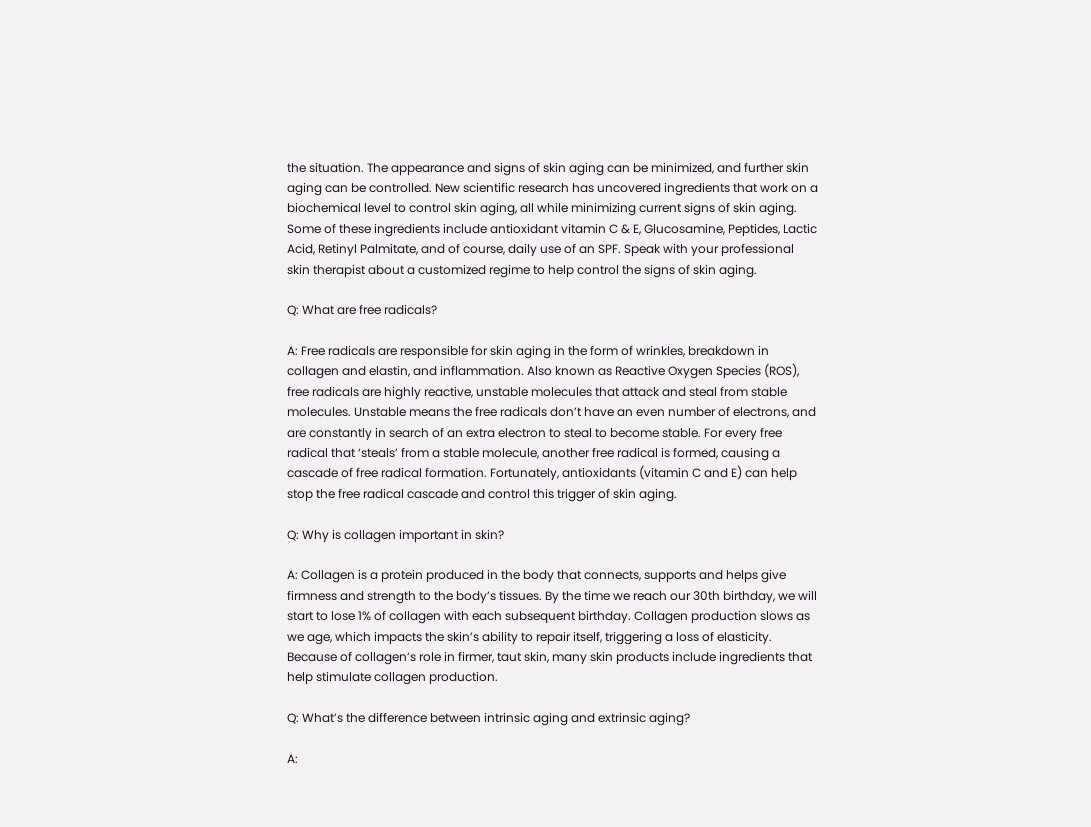the situation. The appearance and signs of skin aging can be minimized, and further skin aging can be controlled. New scientific research has uncovered ingredients that work on a biochemical level to control skin aging, all while minimizing current signs of skin aging. Some of these ingredients include antioxidant vitamin C & E, Glucosamine, Peptides, Lactic Acid, Retinyl Palmitate, and of course, daily use of an SPF. Speak with your professional skin therapist about a customized regime to help control the signs of skin aging.

Q: What are free radicals?

A: Free radicals are responsible for skin aging in the form of wrinkles, breakdown in collagen and elastin, and inflammation. Also known as Reactive Oxygen Species (ROS), free radicals are highly reactive, unstable molecules that attack and steal from stable molecules. Unstable means the free radicals don’t have an even number of electrons, and are constantly in search of an extra electron to steal to become stable. For every free radical that ‘steals’ from a stable molecule, another free radical is formed, causing a cascade of free radical formation. Fortunately, antioxidants (vitamin C and E) can help stop the free radical cascade and control this trigger of skin aging.

Q: Why is collagen important in skin?

A: Collagen is a protein produced in the body that connects, supports and helps give firmness and strength to the body’s tissues. By the time we reach our 30th birthday, we will start to lose 1% of collagen with each subsequent birthday. Collagen production slows as we age, which impacts the skin’s ability to repair itself, triggering a loss of elasticity. Because of collagen’s role in firmer, taut skin, many skin products include ingredients that help stimulate collagen production.

Q: What’s the difference between intrinsic aging and extrinsic aging?

A: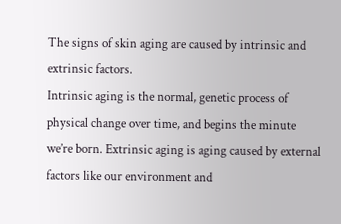The signs of skin aging are caused by intrinsic and extrinsic factors.
Intrinsic aging is the normal, genetic process of physical change over time, and begins the minute we’re born. Extrinsic aging is aging caused by external factors like our environment and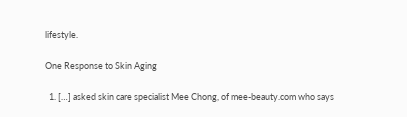lifestyle.

One Response to Skin Aging

  1. […] asked skin care specialist Mee Chong, of mee-beauty.com who says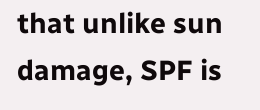that unlike sun damage, SPF is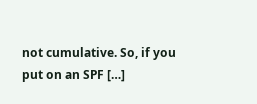not cumulative. So, if you put on an SPF […]